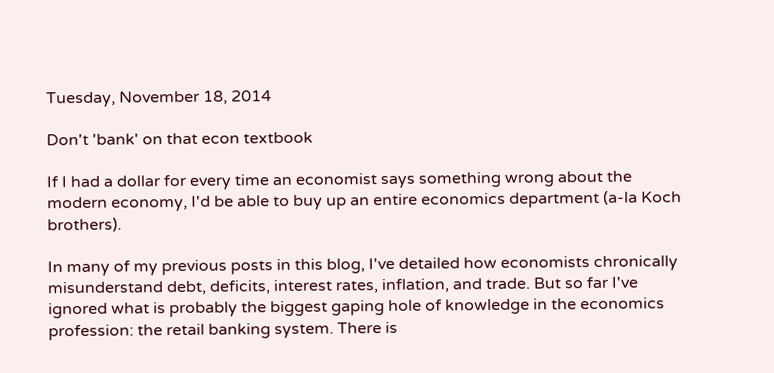Tuesday, November 18, 2014

Don't 'bank' on that econ textbook

If I had a dollar for every time an economist says something wrong about the modern economy, I'd be able to buy up an entire economics department (a-la Koch brothers).

In many of my previous posts in this blog, I've detailed how economists chronically misunderstand debt, deficits, interest rates, inflation, and trade. But so far I've ignored what is probably the biggest gaping hole of knowledge in the economics profession: the retail banking system. There is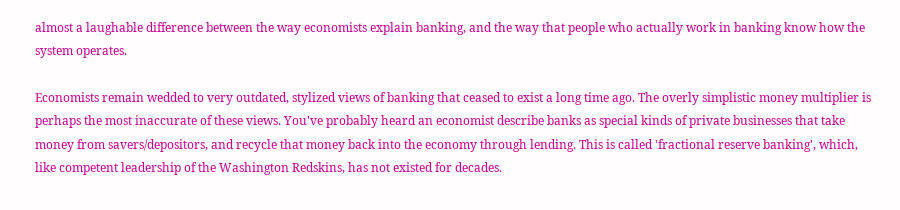almost a laughable difference between the way economists explain banking, and the way that people who actually work in banking know how the system operates.

Economists remain wedded to very outdated, stylized views of banking that ceased to exist a long time ago. The overly simplistic money multiplier is perhaps the most inaccurate of these views. You've probably heard an economist describe banks as special kinds of private businesses that take money from savers/depositors, and recycle that money back into the economy through lending. This is called 'fractional reserve banking', which, like competent leadership of the Washington Redskins, has not existed for decades.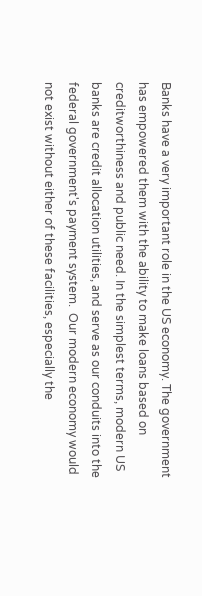Banks have a very important role in the US economy. The government has empowered them with the ability to make loans based on creditworthiness and public need. In the simplest terms, modern US banks are credit allocation utilities, and serve as our conduits into the federal government's payment system.  Our modern economy would not exist without either of these facilities, especially the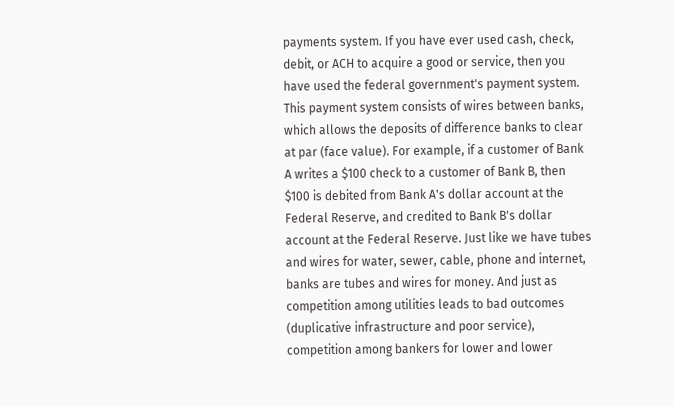payments system. If you have ever used cash, check, debit, or ACH to acquire a good or service, then you have used the federal government's payment system. This payment system consists of wires between banks, which allows the deposits of difference banks to clear at par (face value). For example, if a customer of Bank A writes a $100 check to a customer of Bank B, then $100 is debited from Bank A's dollar account at the Federal Reserve, and credited to Bank B's dollar account at the Federal Reserve. Just like we have tubes and wires for water, sewer, cable, phone and internet, banks are tubes and wires for money. And just as competition among utilities leads to bad outcomes (duplicative infrastructure and poor service), competition among bankers for lower and lower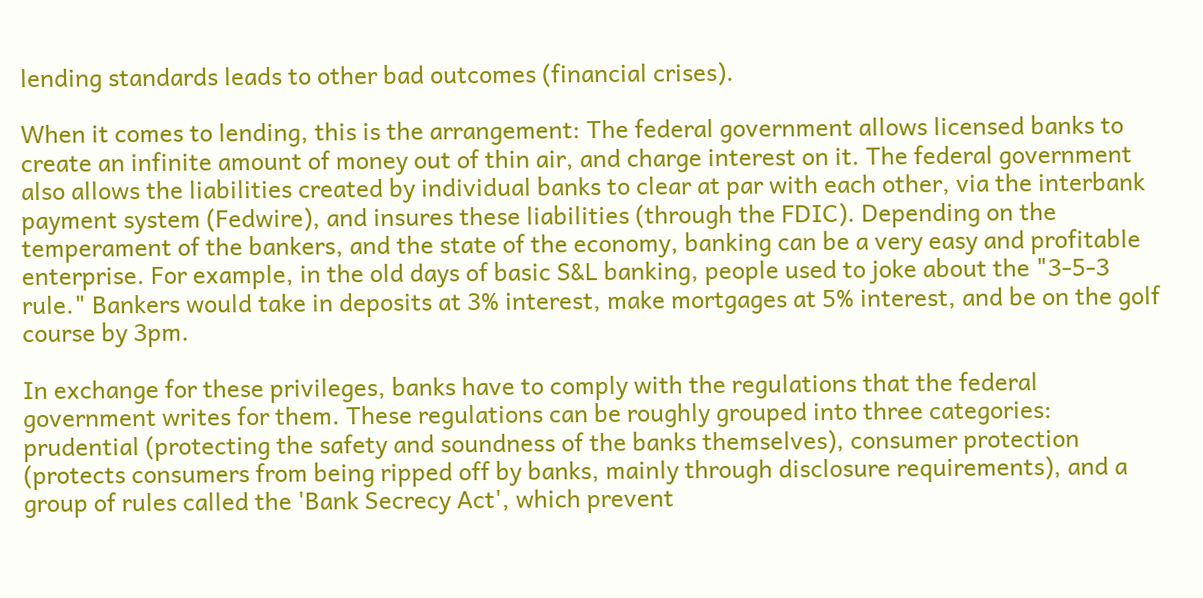lending standards leads to other bad outcomes (financial crises).

When it comes to lending, this is the arrangement: The federal government allows licensed banks to create an infinite amount of money out of thin air, and charge interest on it. The federal government also allows the liabilities created by individual banks to clear at par with each other, via the interbank payment system (Fedwire), and insures these liabilities (through the FDIC). Depending on the temperament of the bankers, and the state of the economy, banking can be a very easy and profitable enterprise. For example, in the old days of basic S&L banking, people used to joke about the "3-5-3 rule." Bankers would take in deposits at 3% interest, make mortgages at 5% interest, and be on the golf course by 3pm.

In exchange for these privileges, banks have to comply with the regulations that the federal government writes for them. These regulations can be roughly grouped into three categories: prudential (protecting the safety and soundness of the banks themselves), consumer protection (protects consumers from being ripped off by banks, mainly through disclosure requirements), and a group of rules called the 'Bank Secrecy Act', which prevent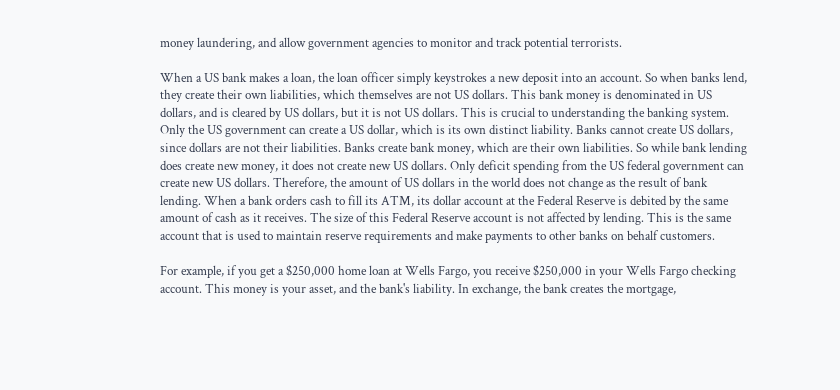money laundering, and allow government agencies to monitor and track potential terrorists.

When a US bank makes a loan, the loan officer simply keystrokes a new deposit into an account. So when banks lend, they create their own liabilities, which themselves are not US dollars. This bank money is denominated in US dollars, and is cleared by US dollars, but it is not US dollars. This is crucial to understanding the banking system. Only the US government can create a US dollar, which is its own distinct liability. Banks cannot create US dollars, since dollars are not their liabilities. Banks create bank money, which are their own liabilities. So while bank lending does create new money, it does not create new US dollars. Only deficit spending from the US federal government can create new US dollars. Therefore, the amount of US dollars in the world does not change as the result of bank lending. When a bank orders cash to fill its ATM, its dollar account at the Federal Reserve is debited by the same amount of cash as it receives. The size of this Federal Reserve account is not affected by lending. This is the same account that is used to maintain reserve requirements and make payments to other banks on behalf customers.

For example, if you get a $250,000 home loan at Wells Fargo, you receive $250,000 in your Wells Fargo checking account. This money is your asset, and the bank's liability. In exchange, the bank creates the mortgage,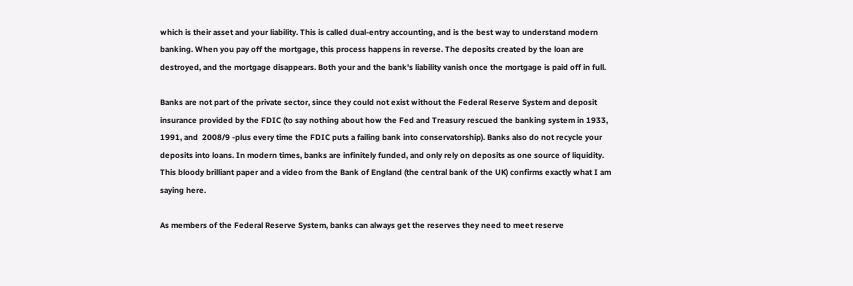which is their asset and your liability. This is called dual-entry accounting, and is the best way to understand modern banking. When you pay off the mortgage, this process happens in reverse. The deposits created by the loan are destroyed, and the mortgage disappears. Both your and the bank's liability vanish once the mortgage is paid off in full.

Banks are not part of the private sector, since they could not exist without the Federal Reserve System and deposit insurance provided by the FDIC (to say nothing about how the Fed and Treasury rescued the banking system in 1933, 1991, and  2008/9 -plus every time the FDIC puts a failing bank into conservatorship). Banks also do not recycle your deposits into loans. In modern times, banks are infinitely funded, and only rely on deposits as one source of liquidity. This bloody brilliant paper and a video from the Bank of England (the central bank of the UK) confirms exactly what I am saying here.

As members of the Federal Reserve System, banks can always get the reserves they need to meet reserve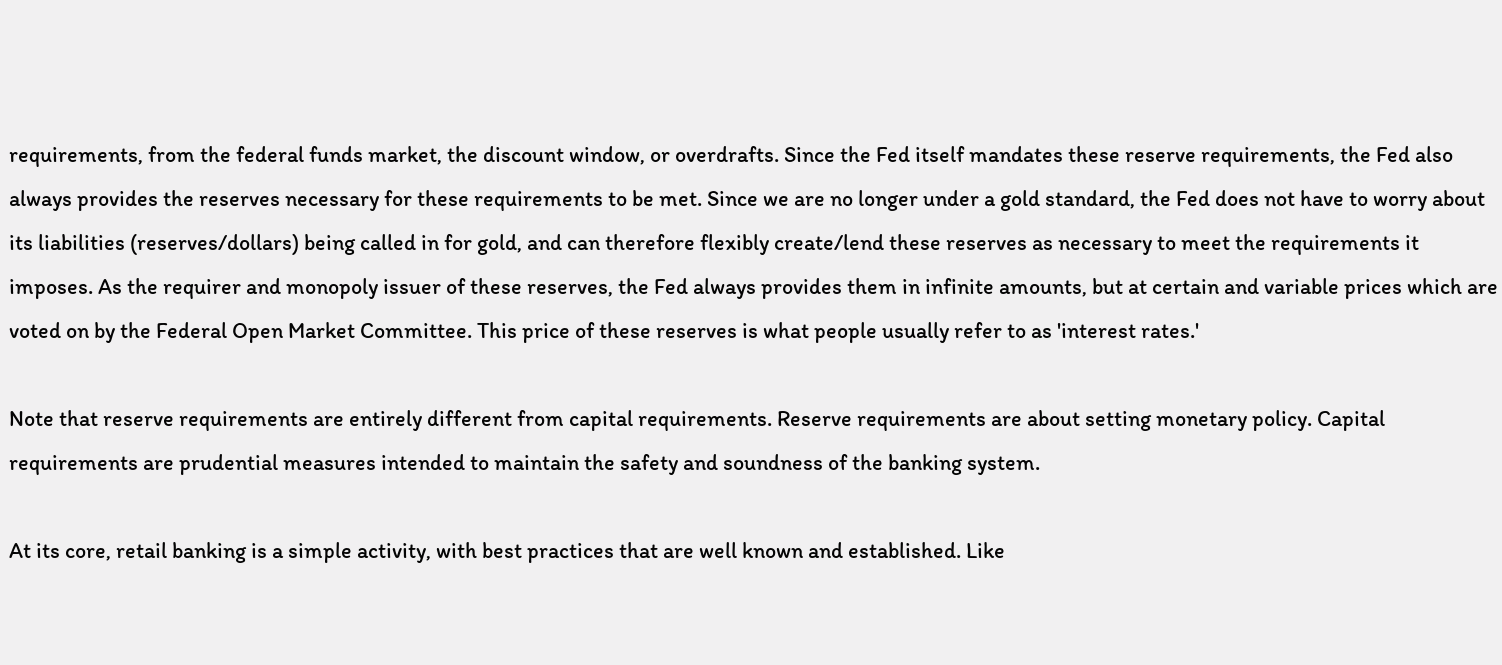requirements, from the federal funds market, the discount window, or overdrafts. Since the Fed itself mandates these reserve requirements, the Fed also always provides the reserves necessary for these requirements to be met. Since we are no longer under a gold standard, the Fed does not have to worry about its liabilities (reserves/dollars) being called in for gold, and can therefore flexibly create/lend these reserves as necessary to meet the requirements it imposes. As the requirer and monopoly issuer of these reserves, the Fed always provides them in infinite amounts, but at certain and variable prices which are voted on by the Federal Open Market Committee. This price of these reserves is what people usually refer to as 'interest rates.'

Note that reserve requirements are entirely different from capital requirements. Reserve requirements are about setting monetary policy. Capital requirements are prudential measures intended to maintain the safety and soundness of the banking system.

At its core, retail banking is a simple activity, with best practices that are well known and established. Like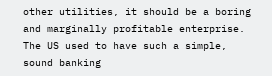other utilities, it should be a boring and marginally profitable enterprise. The US used to have such a simple, sound banking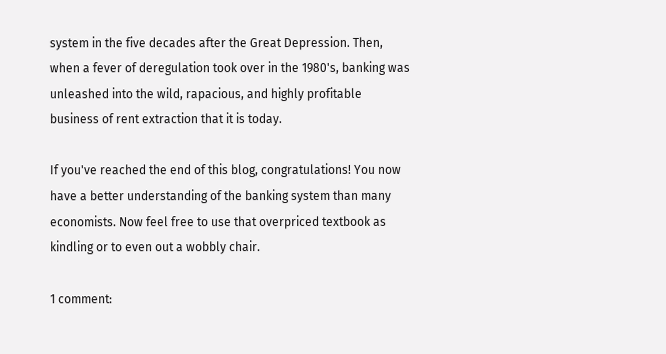system in the five decades after the Great Depression. Then, when a fever of deregulation took over in the 1980's, banking was unleashed into the wild, rapacious, and highly profitable business of rent extraction that it is today.

If you've reached the end of this blog, congratulations! You now have a better understanding of the banking system than many economists. Now feel free to use that overpriced textbook as kindling or to even out a wobbly chair.

1 comment: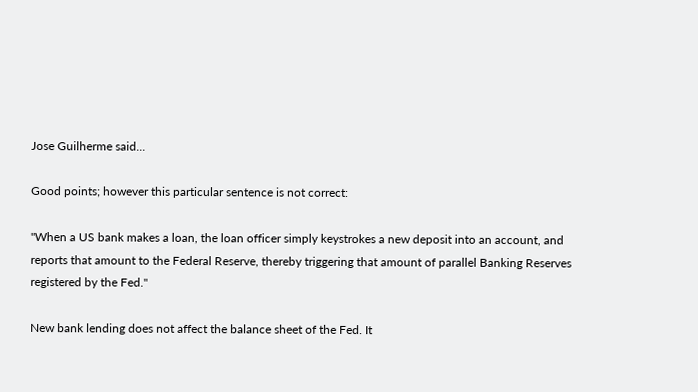Jose Guilherme said...

Good points; however this particular sentence is not correct:

"When a US bank makes a loan, the loan officer simply keystrokes a new deposit into an account, and reports that amount to the Federal Reserve, thereby triggering that amount of parallel Banking Reserves registered by the Fed."

New bank lending does not affect the balance sheet of the Fed. It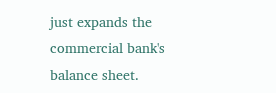just expands the commercial bank's balance sheet.